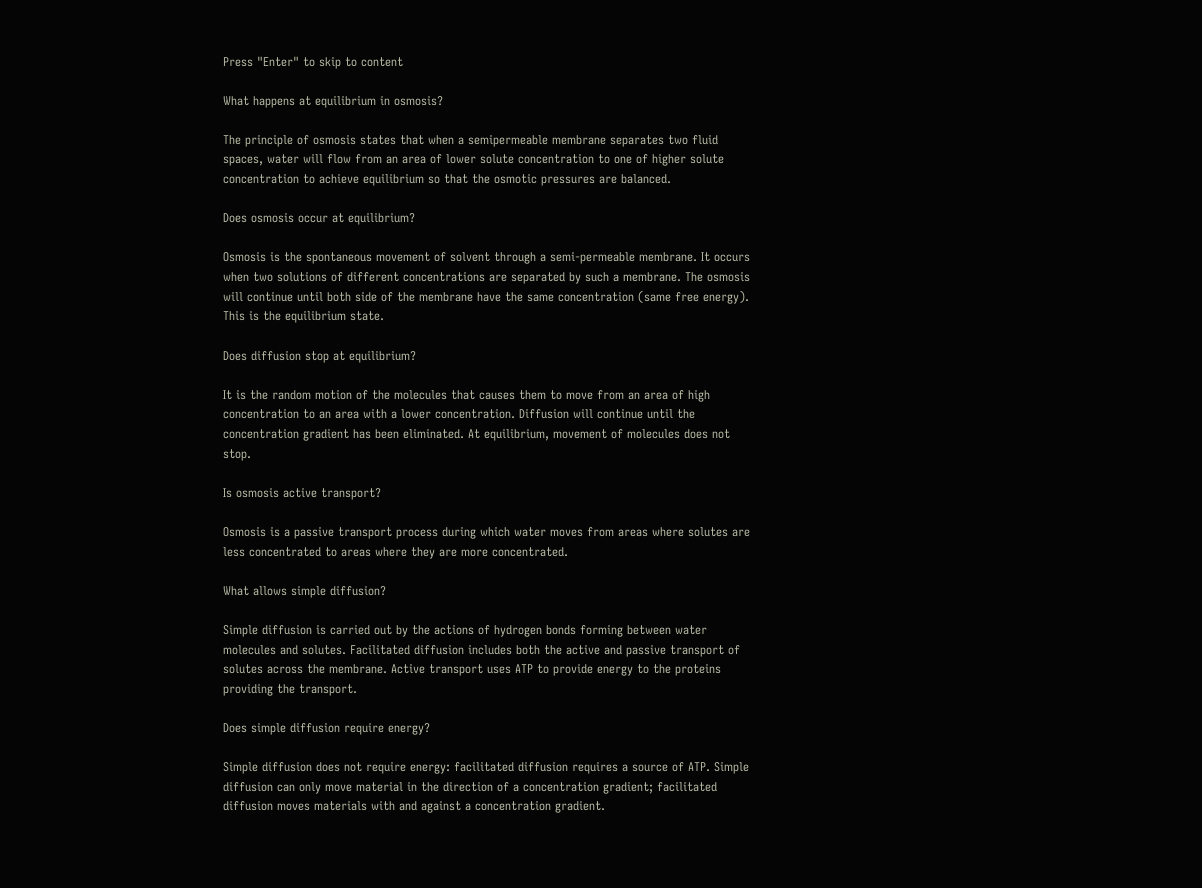Press "Enter" to skip to content

What happens at equilibrium in osmosis?

The principle of osmosis states that when a semipermeable membrane separates two fluid spaces, water will flow from an area of lower solute concentration to one of higher solute concentration to achieve equilibrium so that the osmotic pressures are balanced.

Does osmosis occur at equilibrium?

Osmosis is the spontaneous movement of solvent through a semi-permeable membrane. It occurs when two solutions of different concentrations are separated by such a membrane. The osmosis will continue until both side of the membrane have the same concentration (same free energy). This is the equilibrium state.

Does diffusion stop at equilibrium?

It is the random motion of the molecules that causes them to move from an area of high concentration to an area with a lower concentration. Diffusion will continue until the concentration gradient has been eliminated. At equilibrium, movement of molecules does not stop.

Is osmosis active transport?

Osmosis is a passive transport process during which water moves from areas where solutes are less concentrated to areas where they are more concentrated.

What allows simple diffusion?

Simple diffusion is carried out by the actions of hydrogen bonds forming between water molecules and solutes. Facilitated diffusion includes both the active and passive transport of solutes across the membrane. Active transport uses ATP to provide energy to the proteins providing the transport.

Does simple diffusion require energy?

Simple diffusion does not require energy: facilitated diffusion requires a source of ATP. Simple diffusion can only move material in the direction of a concentration gradient; facilitated diffusion moves materials with and against a concentration gradient.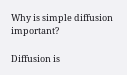Why is simple diffusion important?

Diffusion is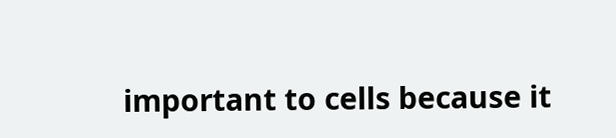important to cells because it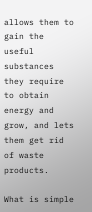allows them to gain the useful substances they require to obtain energy and grow, and lets them get rid of waste products.

What is simple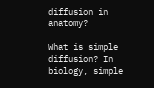diffusion in anatomy?

What is simple diffusion? In biology, simple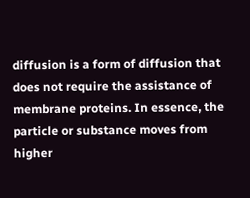diffusion is a form of diffusion that does not require the assistance of membrane proteins. In essence, the particle or substance moves from higher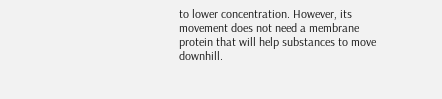to lower concentration. However, its movement does not need a membrane protein that will help substances to move downhill.